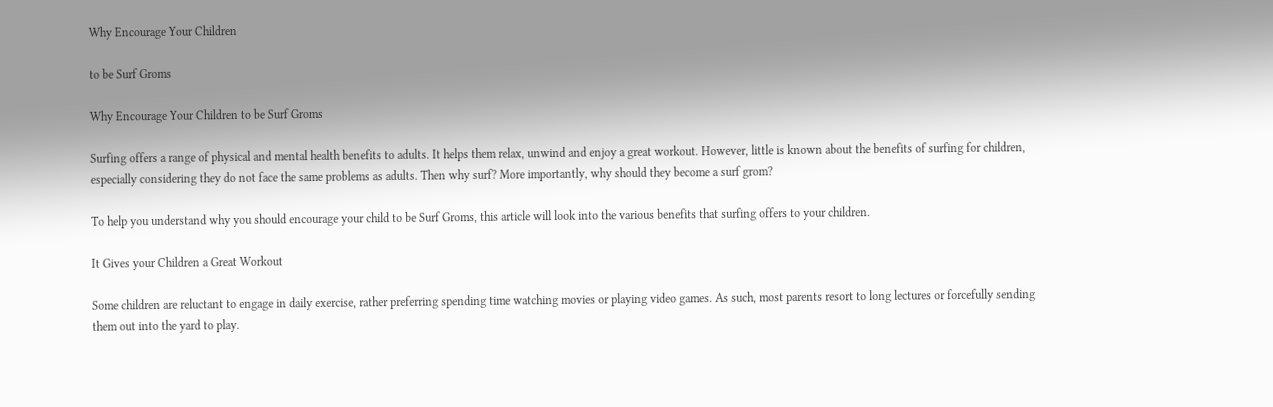Why Encourage Your Children

to be Surf Groms

Why Encourage Your Children to be Surf Groms

Surfing offers a range of physical and mental health benefits to adults. It helps them relax, unwind and enjoy a great workout. However, little is known about the benefits of surfing for children, especially considering they do not face the same problems as adults. Then why surf? More importantly, why should they become a surf grom?

To help you understand why you should encourage your child to be Surf Groms, this article will look into the various benefits that surfing offers to your children.

It Gives your Children a Great Workout

Some children are reluctant to engage in daily exercise, rather preferring spending time watching movies or playing video games. As such, most parents resort to long lectures or forcefully sending them out into the yard to play.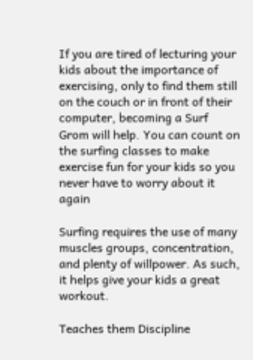If you are tired of lecturing your kids about the importance of exercising, only to find them still on the couch or in front of their computer, becoming a Surf Grom will help. You can count on the surfing classes to make exercise fun for your kids so you never have to worry about it again

Surfing requires the use of many muscles groups, concentration, and plenty of willpower. As such, it helps give your kids a great workout.

Teaches them Discipline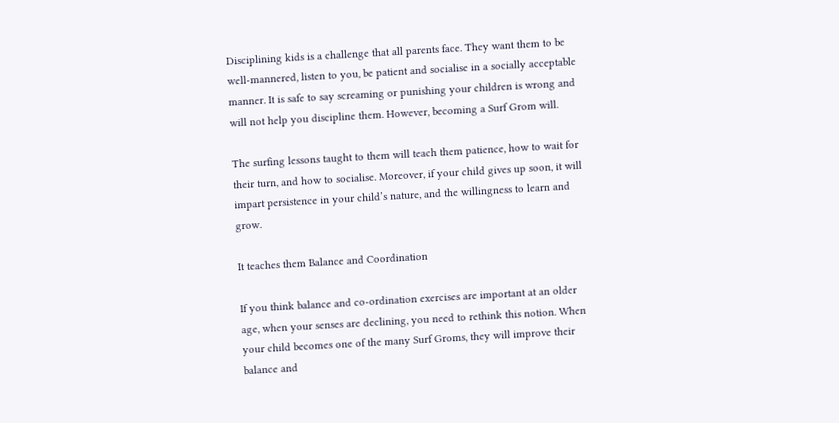Disciplining kids is a challenge that all parents face. They want them to be well-mannered, listen to you, be patient and socialise in a socially acceptable manner. It is safe to say screaming or punishing your children is wrong and will not help you discipline them. However, becoming a Surf Grom will.

The surfing lessons taught to them will teach them patience, how to wait for their turn, and how to socialise. Moreover, if your child gives up soon, it will impart persistence in your child’s nature, and the willingness to learn and grow.

It teaches them Balance and Coordination

If you think balance and co-ordination exercises are important at an older age, when your senses are declining, you need to rethink this notion. When your child becomes one of the many Surf Groms, they will improve their balance and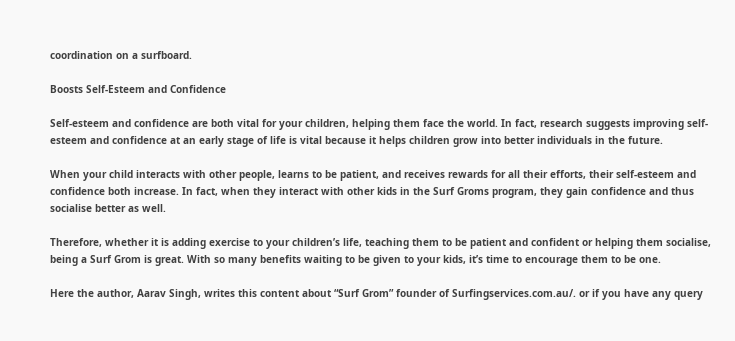coordination on a surfboard.

Boosts Self-Esteem and Confidence

Self-esteem and confidence are both vital for your children, helping them face the world. In fact, research suggests improving self-esteem and confidence at an early stage of life is vital because it helps children grow into better individuals in the future.

When your child interacts with other people, learns to be patient, and receives rewards for all their efforts, their self-esteem and confidence both increase. In fact, when they interact with other kids in the Surf Groms program, they gain confidence and thus socialise better as well.

Therefore, whether it is adding exercise to your children’s life, teaching them to be patient and confident or helping them socialise, being a Surf Grom is great. With so many benefits waiting to be given to your kids, it’s time to encourage them to be one.

Here the author, Aarav Singh, writes this content about “Surf Grom” founder of Surfingservices.com.au/. or if you have any query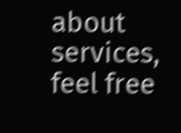about services, feel free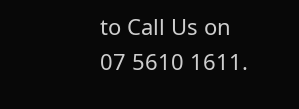to Call Us on 07 5610 1611.